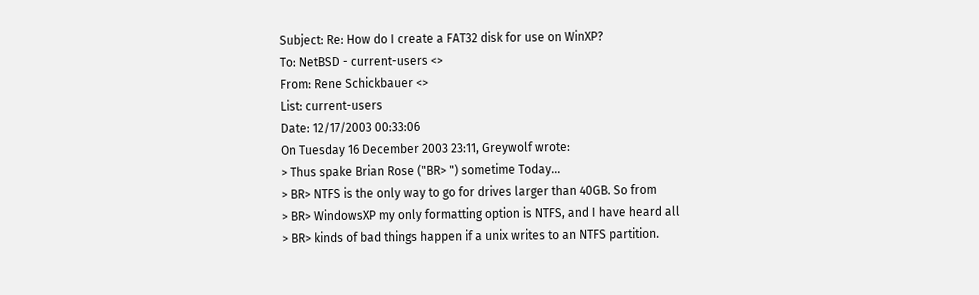Subject: Re: How do I create a FAT32 disk for use on WinXP?
To: NetBSD - current-users <>
From: Rene Schickbauer <>
List: current-users
Date: 12/17/2003 00:33:06
On Tuesday 16 December 2003 23:11, Greywolf wrote:
> Thus spake Brian Rose ("BR> ") sometime Today...
> BR> NTFS is the only way to go for drives larger than 40GB. So from
> BR> WindowsXP my only formatting option is NTFS, and I have heard all
> BR> kinds of bad things happen if a unix writes to an NTFS partition.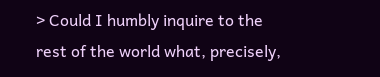> Could I humbly inquire to the rest of the world what, precisely,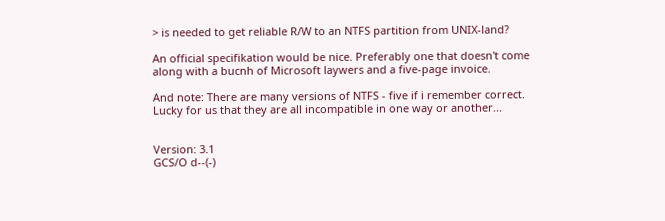> is needed to get reliable R/W to an NTFS partition from UNIX-land?

An official specifikation would be nice. Preferably one that doesn't come
along with a bucnh of Microsoft laywers and a five-page invoice.

And note: There are many versions of NTFS - five if i remember correct.
Lucky for us that they are all incompatible in one way or another...


Version: 3.1
GCS/O d--(-)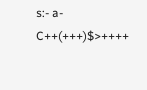s:- a- C++(+++)$>++++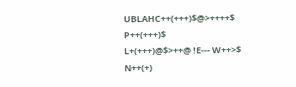UBLAHC++(+++)$@>++++$ P++(+++)$
L+(+++)@$>++@ !E--- W++>$ N++(+)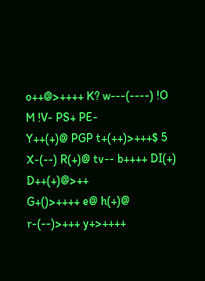o++@>++++ K? w---(----) !O M !V- PS+ PE-
Y++(+)@ PGP t+(++)>+++$ 5 X-(--) R(+)@ tv-- b++++ DI(+) D++(+)@>++
G+()>++++ e@ h(+)@ r-(--)>+++ y+>++++